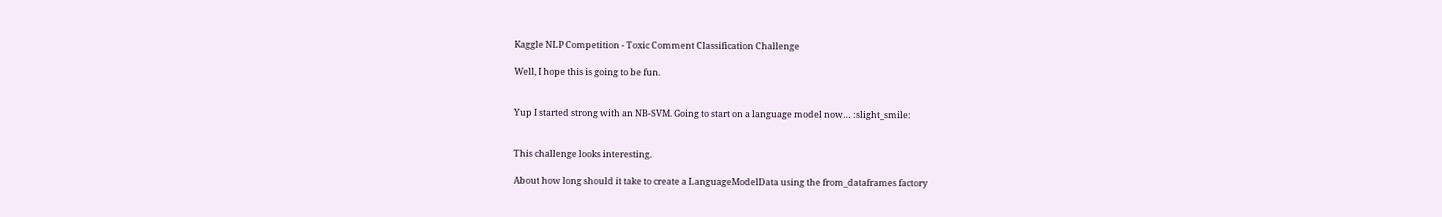Kaggle NLP Competition - Toxic Comment Classification Challenge

Well, I hope this is going to be fun.


Yup I started strong with an NB-SVM. Going to start on a language model now… :slight_smile:


This challenge looks interesting.

About how long should it take to create a LanguageModelData using the from_dataframes factory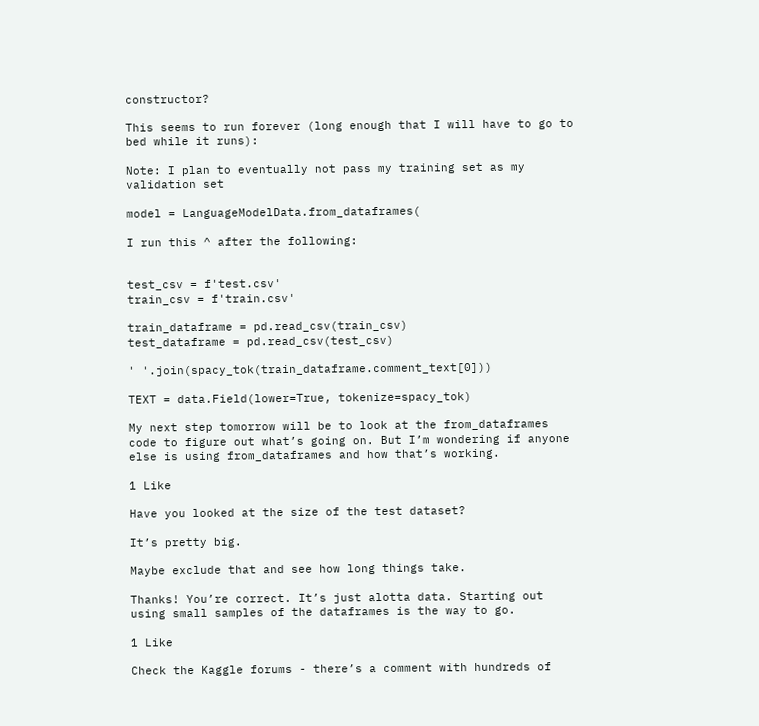constructor?

This seems to run forever (long enough that I will have to go to bed while it runs):

Note: I plan to eventually not pass my training set as my validation set

model = LanguageModelData.from_dataframes(

I run this ^ after the following:


test_csv = f'test.csv'
train_csv = f'train.csv'

train_dataframe = pd.read_csv(train_csv)
test_dataframe = pd.read_csv(test_csv)

' '.join(spacy_tok(train_dataframe.comment_text[0]))

TEXT = data.Field(lower=True, tokenize=spacy_tok)

My next step tomorrow will be to look at the from_dataframes code to figure out what’s going on. But I’m wondering if anyone else is using from_dataframes and how that’s working.

1 Like

Have you looked at the size of the test dataset?

It’s pretty big.

Maybe exclude that and see how long things take.

Thanks! You’re correct. It’s just alotta data. Starting out using small samples of the dataframes is the way to go.

1 Like

Check the Kaggle forums - there’s a comment with hundreds of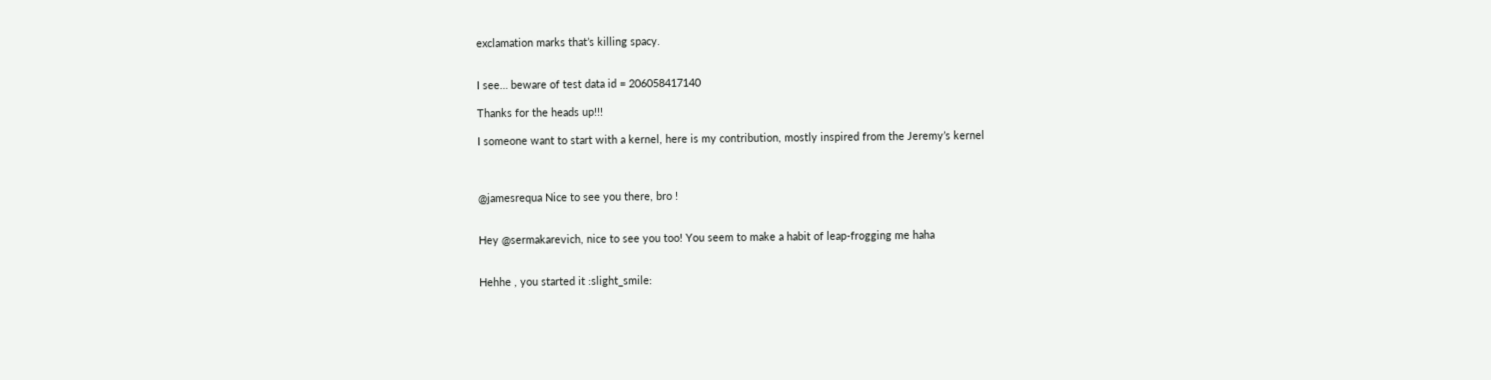exclamation marks that’s killing spacy.


I see… beware of test data id = 206058417140

Thanks for the heads up!!!

I someone want to start with a kernel, here is my contribution, mostly inspired from the Jeremy’s kernel



@jamesrequa Nice to see you there, bro !


Hey @sermakarevich, nice to see you too! You seem to make a habit of leap-frogging me haha


Hehhe , you started it :slight_smile: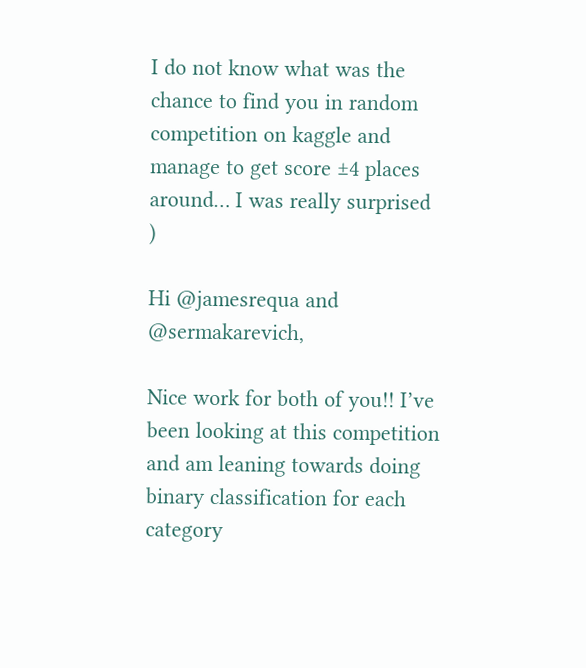I do not know what was the chance to find you in random competition on kaggle and manage to get score ±4 places around… I was really surprised )

Hi @jamesrequa and @sermakarevich,

Nice work for both of you!! I’ve been looking at this competition and am leaning towards doing binary classification for each category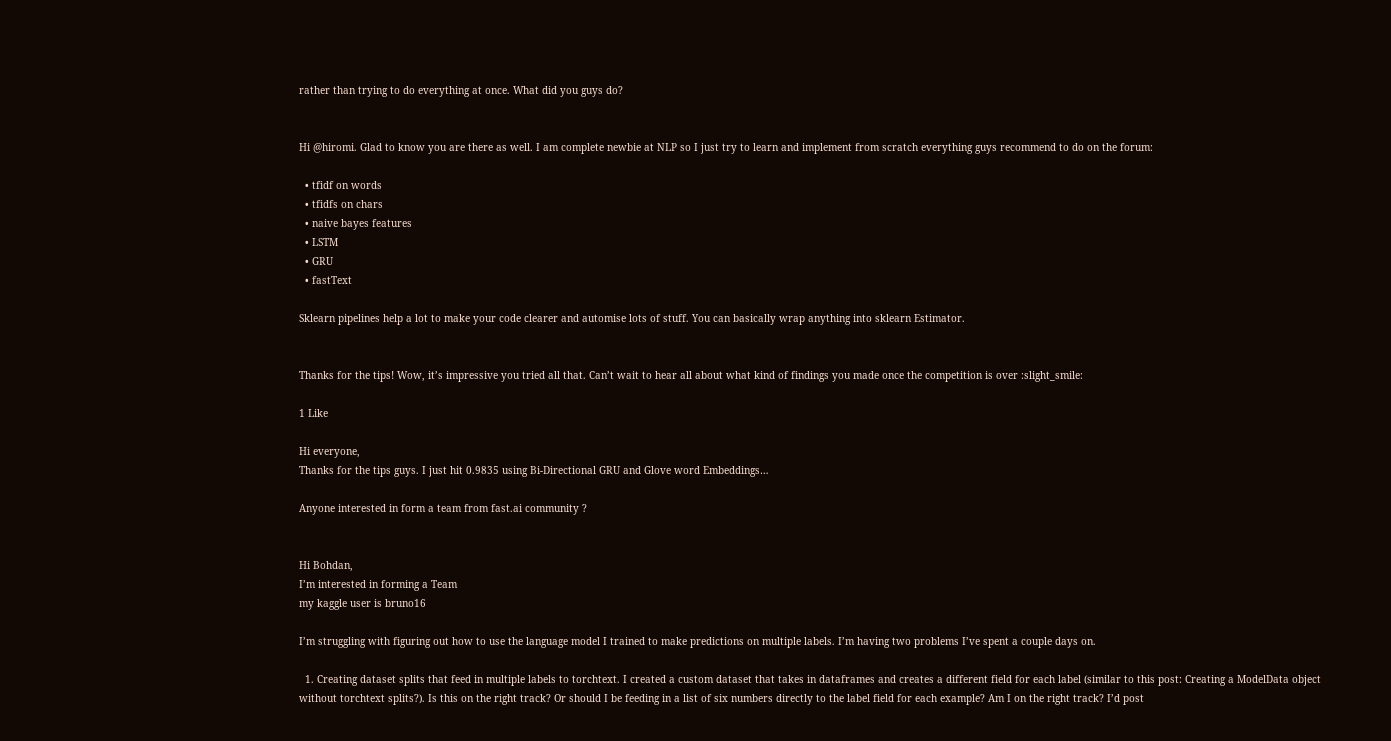rather than trying to do everything at once. What did you guys do?


Hi @hiromi. Glad to know you are there as well. I am complete newbie at NLP so I just try to learn and implement from scratch everything guys recommend to do on the forum:

  • tfidf on words
  • tfidfs on chars
  • naive bayes features
  • LSTM
  • GRU
  • fastText

Sklearn pipelines help a lot to make your code clearer and automise lots of stuff. You can basically wrap anything into sklearn Estimator.


Thanks for the tips! Wow, it’s impressive you tried all that. Can’t wait to hear all about what kind of findings you made once the competition is over :slight_smile:

1 Like

Hi everyone,
Thanks for the tips guys. I just hit 0.9835 using Bi-Directional GRU and Glove word Embeddings…

Anyone interested in form a team from fast.ai community ?


Hi Bohdan,
I’m interested in forming a Team
my kaggle user is bruno16

I’m struggling with figuring out how to use the language model I trained to make predictions on multiple labels. I’m having two problems I’ve spent a couple days on.

  1. Creating dataset splits that feed in multiple labels to torchtext. I created a custom dataset that takes in dataframes and creates a different field for each label (similar to this post: Creating a ModelData object without torchtext splits?). Is this on the right track? Or should I be feeding in a list of six numbers directly to the label field for each example? Am I on the right track? I’d post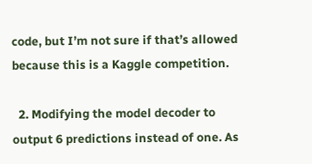code, but I’m not sure if that’s allowed because this is a Kaggle competition.

  2. Modifying the model decoder to output 6 predictions instead of one. As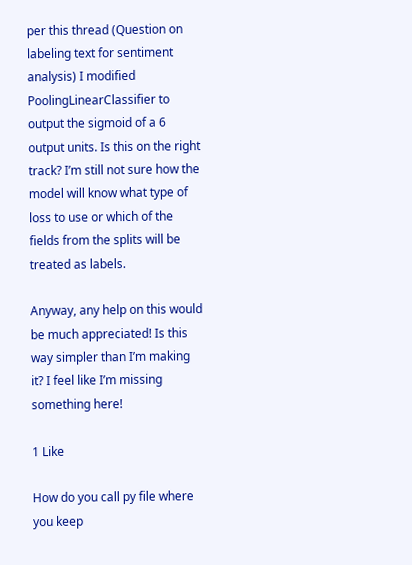per this thread (Question on labeling text for sentiment analysis) I modified PoolingLinearClassifier to output the sigmoid of a 6 output units. Is this on the right track? I’m still not sure how the model will know what type of loss to use or which of the fields from the splits will be treated as labels.

Anyway, any help on this would be much appreciated! Is this way simpler than I’m making it? I feel like I’m missing something here!

1 Like

How do you call py file where you keep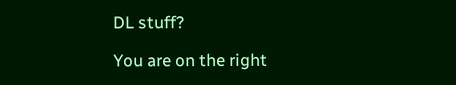DL stuff?

You are on the right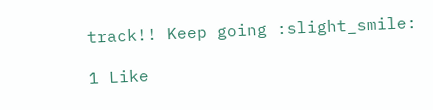track!! Keep going :slight_smile:

1 Like